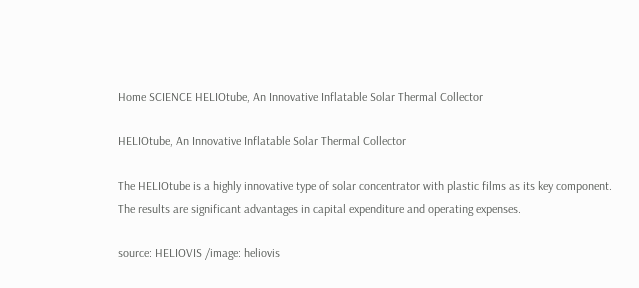Home SCIENCE HELIOtube, An Innovative Inflatable Solar Thermal Collector

HELIOtube, An Innovative Inflatable Solar Thermal Collector

The HELIOtube is a highly innovative type of solar concentrator with plastic films as its key component. The results are significant advantages in capital expenditure and operating expenses.

source: HELIOVIS /image: heliovis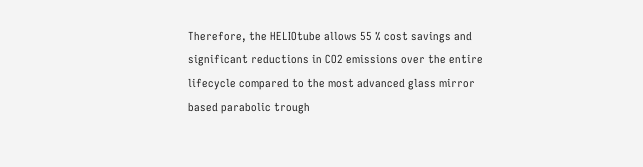Therefore, the HELIOtube allows 55 % cost savings and significant reductions in CO2 emissions over the entire lifecycle compared to the most advanced glass mirror based parabolic trough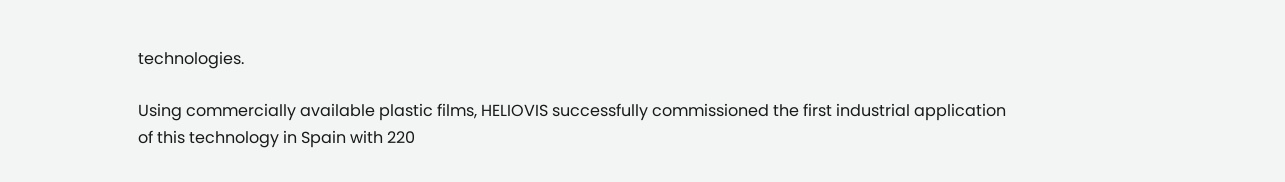technologies.

Using commercially available plastic films, HELIOVIS successfully commissioned the first industrial application of this technology in Spain with 220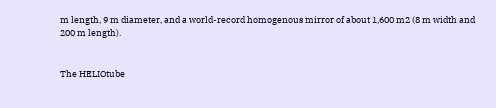m length, 9 m diameter, and a world-record homogenous mirror of about 1,600 m2 (8 m width and 200 m length).


The HELIOtube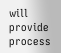will provide process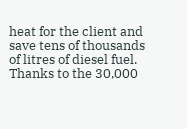heat for the client and save tens of thousands of litres of diesel fuel. Thanks to the 30,000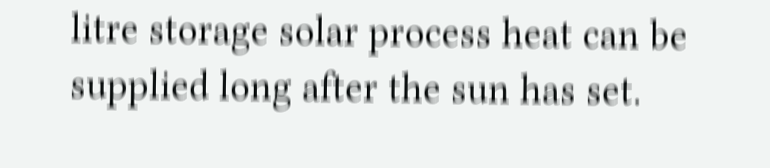litre storage solar process heat can be supplied long after the sun has set.